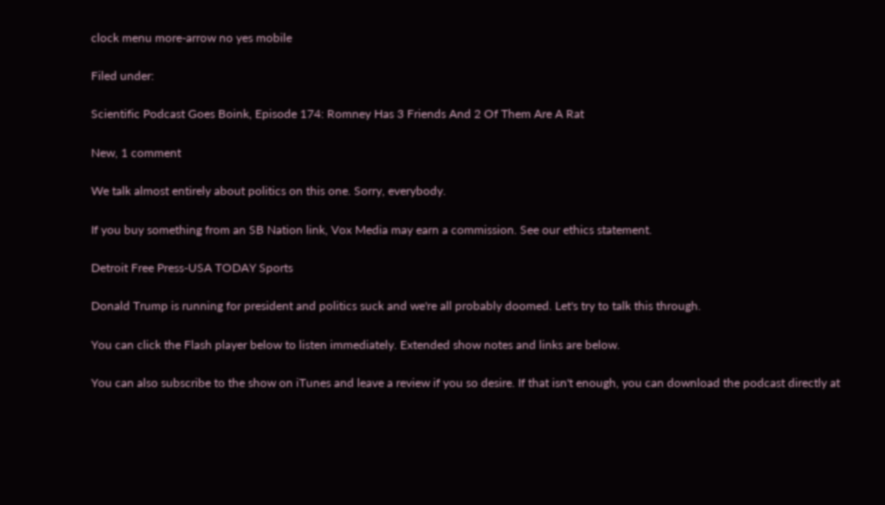clock menu more-arrow no yes mobile

Filed under:

Scientific Podcast Goes Boink, Episode 174: Romney Has 3 Friends And 2 Of Them Are A Rat

New, 1 comment

We talk almost entirely about politics on this one. Sorry, everybody.

If you buy something from an SB Nation link, Vox Media may earn a commission. See our ethics statement.

Detroit Free Press-USA TODAY Sports

Donald Trump is running for president and politics suck and we're all probably doomed. Let's try to talk this through.

You can click the Flash player below to listen immediately. Extended show notes and links are below.

You can also subscribe to the show on iTunes and leave a review if you so desire. If that isn't enough, you can download the podcast directly at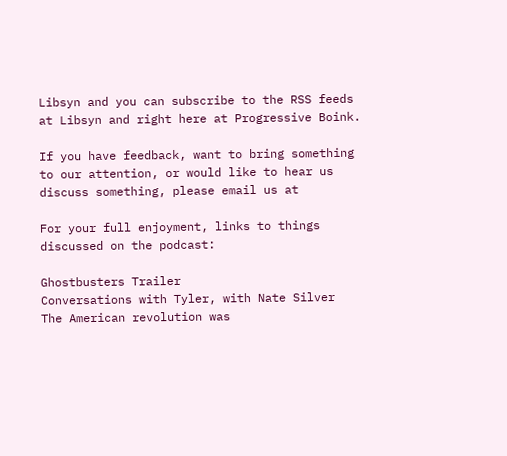Libsyn and you can subscribe to the RSS feeds at Libsyn and right here at Progressive Boink.

If you have feedback, want to bring something to our attention, or would like to hear us discuss something, please email us at

For your full enjoyment, links to things discussed on the podcast:

Ghostbusters Trailer
Conversations with Tyler, with Nate Silver
The American revolution was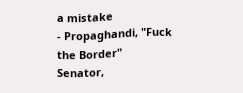a mistake
- Propaghandi, "Fuck the Border"
Senator,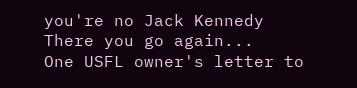you're no Jack Kennedy
There you go again...
One USFL owner's letter to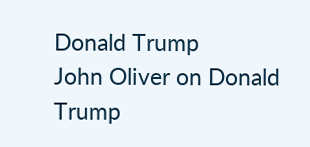Donald Trump
John Oliver on Donald Trump